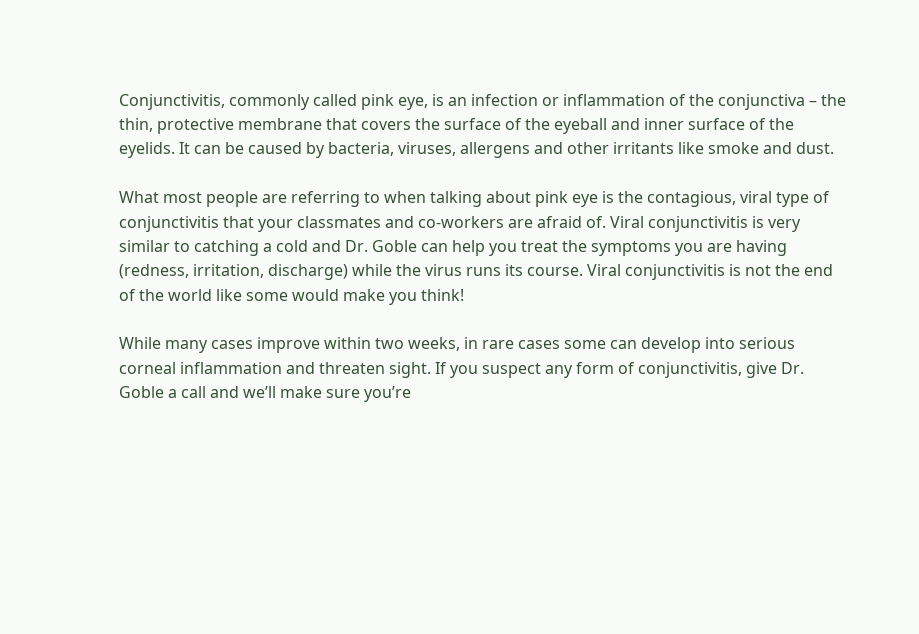Conjunctivitis, commonly called pink eye, is an infection or inflammation of the conjunctiva – the thin, protective membrane that covers the surface of the eyeball and inner surface of the eyelids. It can be caused by bacteria, viruses, allergens and other irritants like smoke and dust.

What most people are referring to when talking about pink eye is the contagious, viral type of conjunctivitis that your classmates and co-workers are afraid of. Viral conjunctivitis is very similar to catching a cold and Dr. Goble can help you treat the symptoms you are having (redness, irritation, discharge) while the virus runs its course. Viral conjunctivitis is not the end of the world like some would make you think!

While many cases improve within two weeks, in rare cases some can develop into serious corneal inflammation and threaten sight. If you suspect any form of conjunctivitis, give Dr. Goble a call and we’ll make sure you’re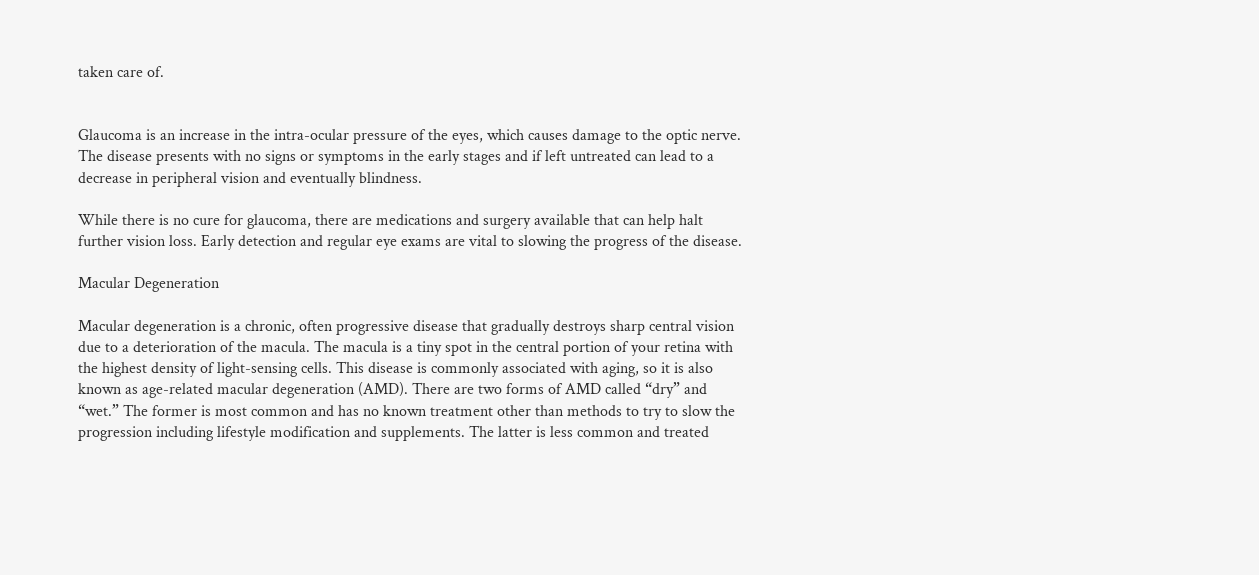taken care of.


Glaucoma is an increase in the intra-ocular pressure of the eyes, which causes damage to the optic nerve. The disease presents with no signs or symptoms in the early stages and if left untreated can lead to a decrease in peripheral vision and eventually blindness.

While there is no cure for glaucoma, there are medications and surgery available that can help halt further vision loss. Early detection and regular eye exams are vital to slowing the progress of the disease.

Macular Degeneration

Macular degeneration is a chronic, often progressive disease that gradually destroys sharp central vision due to a deterioration of the macula. The macula is a tiny spot in the central portion of your retina with the highest density of light-sensing cells. This disease is commonly associated with aging, so it is also known as age-related macular degeneration (AMD). There are two forms of AMD called “dry” and “wet.” The former is most common and has no known treatment other than methods to try to slow the progression including lifestyle modification and supplements. The latter is less common and treated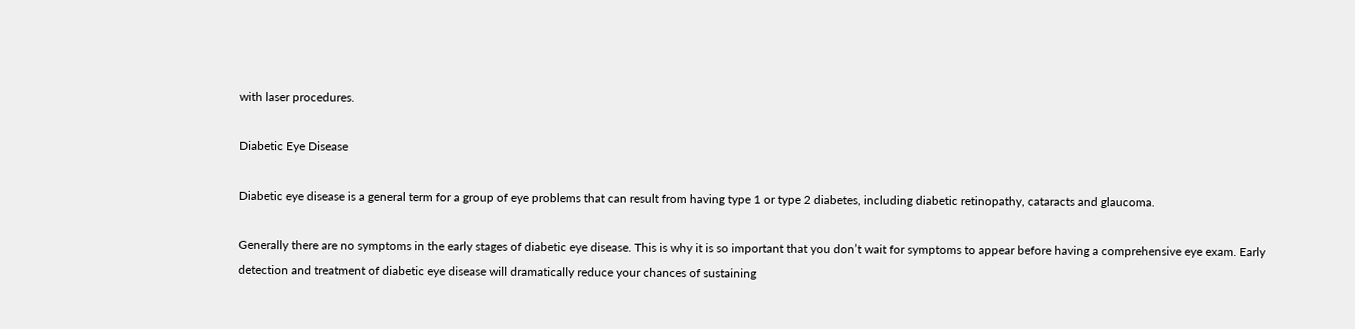with laser procedures.

Diabetic Eye Disease

Diabetic eye disease is a general term for a group of eye problems that can result from having type 1 or type 2 diabetes, including diabetic retinopathy, cataracts and glaucoma.

Generally there are no symptoms in the early stages of diabetic eye disease. This is why it is so important that you don’t wait for symptoms to appear before having a comprehensive eye exam. Early detection and treatment of diabetic eye disease will dramatically reduce your chances of sustaining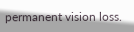permanent vision loss.